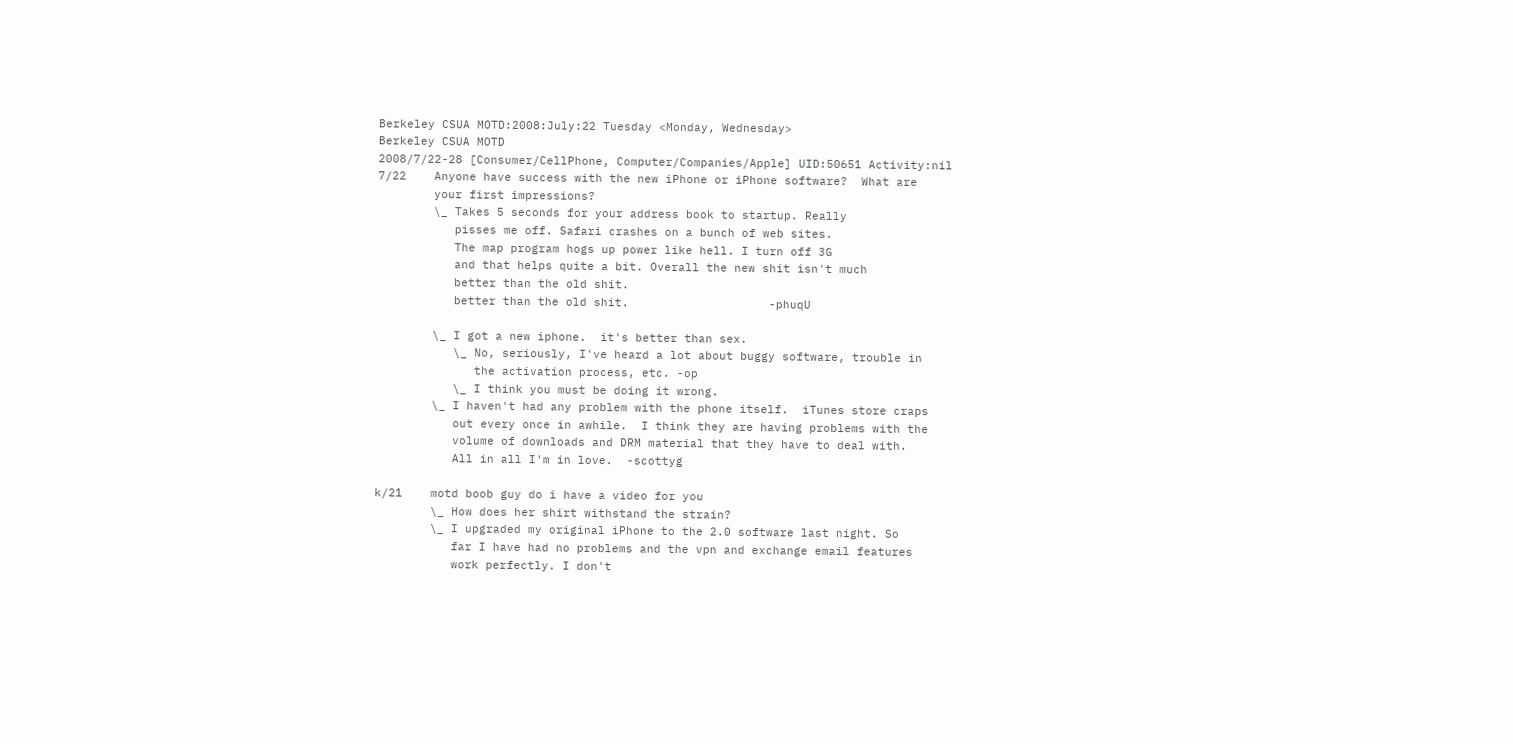Berkeley CSUA MOTD:2008:July:22 Tuesday <Monday, Wednesday>
Berkeley CSUA MOTD
2008/7/22-28 [Consumer/CellPhone, Computer/Companies/Apple] UID:50651 Activity:nil
7/22    Anyone have success with the new iPhone or iPhone software?  What are
        your first impressions?
        \_ Takes 5 seconds for your address book to startup. Really
           pisses me off. Safari crashes on a bunch of web sites.
           The map program hogs up power like hell. I turn off 3G
           and that helps quite a bit. Overall the new shit isn't much
           better than the old shit.
           better than the old shit.                    -phuqU

        \_ I got a new iphone.  it's better than sex.
           \_ No, seriously, I've heard a lot about buggy software, trouble in
              the activation process, etc. -op
           \_ I think you must be doing it wrong.
        \_ I haven't had any problem with the phone itself.  iTunes store craps
           out every once in awhile.  I think they are having problems with the
           volume of downloads and DRM material that they have to deal with.
           All in all I'm in love.  -scottyg

k/21    motd boob guy do i have a video for you
        \_ How does her shirt withstand the strain?
        \_ I upgraded my original iPhone to the 2.0 software last night. So
           far I have had no problems and the vpn and exchange email features
           work perfectly. I don't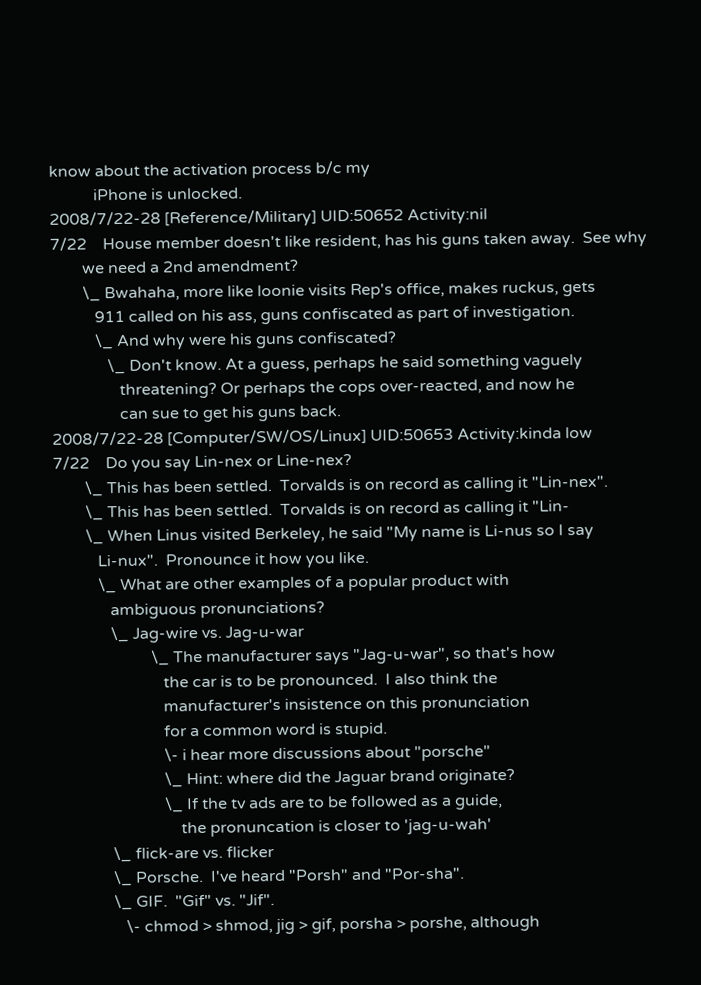know about the activation process b/c my
           iPhone is unlocked.
2008/7/22-28 [Reference/Military] UID:50652 Activity:nil
7/22    House member doesn't like resident, has his guns taken away.  See why
        we need a 2nd amendment?
        \_ Bwahaha, more like loonie visits Rep's office, makes ruckus, gets
           911 called on his ass, guns confiscated as part of investigation.
           \_ And why were his guns confiscated?
              \_ Don't know. At a guess, perhaps he said something vaguely
                 threatening? Or perhaps the cops over-reacted, and now he
                 can sue to get his guns back.
2008/7/22-28 [Computer/SW/OS/Linux] UID:50653 Activity:kinda low
7/22    Do you say Lin-nex or Line-nex?
        \_ This has been settled.  Torvalds is on record as calling it "Lin-nex".
        \_ This has been settled.  Torvalds is on record as calling it "Lin-
        \_ When Linus visited Berkeley, he said "My name is Li-nus so I say
           Li-nux".  Pronounce it how you like.
           \_ What are other examples of a popular product with
              ambiguous pronunciations?
              \_ Jag-wire vs. Jag-u-war
                        \_ The manufacturer says "Jag-u-war", so that's how
                           the car is to be pronounced.  I also think the
                           manufacturer's insistence on this pronunciation
                           for a common word is stupid.
                           \- i hear more discussions about "porsche"
                           \_ Hint: where did the Jaguar brand originate?
                           \_ If the tv ads are to be followed as a guide,
                               the pronuncation is closer to 'jag-u-wah'
              \_ flick-are vs. flicker
              \_ Porsche.  I've heard "Porsh" and "Por-sha".
              \_ GIF.  "Gif" vs. "Jif".
                 \- chmod > shmod, jig > gif, porsha > porshe, although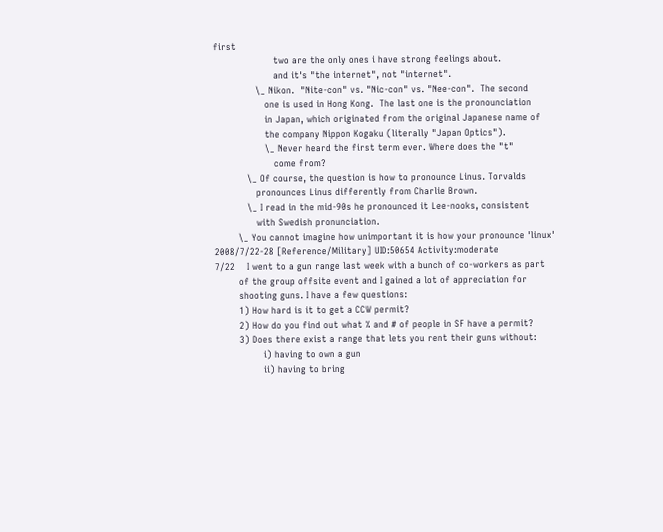first
                    two are the only ones i have strong feelings about.
                    and it's "the internet", not "internet".
              \_ Nikon.  "Nite-con" vs. "Nic-con" vs. "Nee-con".  The second
                 one is used in Hong Kong.  The last one is the pronounciation
                 in Japan, which originated from the original Japanese name of
                 the company Nippon Kogaku (literally "Japan Optics").
                 \_ Never heard the first term ever. Where does the "t"
                    come from?
           \_ Of course, the question is how to pronounce Linus. Torvalds
              pronounces Linus differently from Charlie Brown.
           \_ I read in the mid-90s he pronounced it Lee-nooks, consistent
              with Swedish pronunciation.
        \_ You cannot imagine how unimportant it is how your pronounce 'linux'
2008/7/22-28 [Reference/Military] UID:50654 Activity:moderate
7/22    I went to a gun range last week with a bunch of co-workers as part
        of the group offsite event and I gained a lot of appreciation for
        shooting guns. I have a few questions:
        1) How hard is it to get a CCW permit?
        2) How do you find out what % and # of people in SF have a permit?
        3) Does there exist a range that lets you rent their guns without:
                i) having to own a gun
                ii) having to bring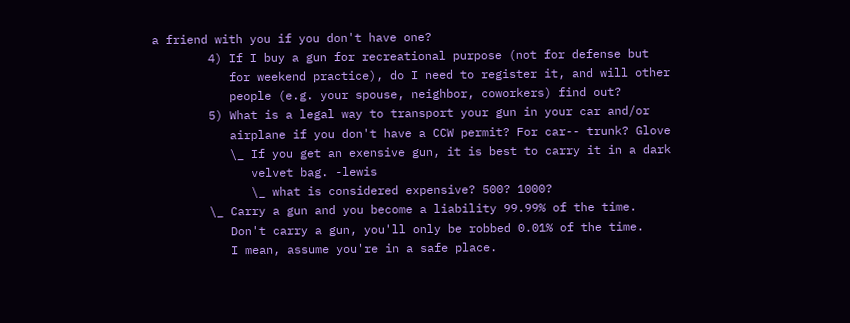a friend with you if you don't have one?
        4) If I buy a gun for recreational purpose (not for defense but
           for weekend practice), do I need to register it, and will other
           people (e.g. your spouse, neighbor, coworkers) find out?
        5) What is a legal way to transport your gun in your car and/or
           airplane if you don't have a CCW permit? For car-- trunk? Glove
           \_ If you get an exensive gun, it is best to carry it in a dark
              velvet bag. -lewis
              \_ what is considered expensive? 500? 1000?
        \_ Carry a gun and you become a liability 99.99% of the time.
           Don't carry a gun, you'll only be robbed 0.01% of the time.
           I mean, assume you're in a safe place.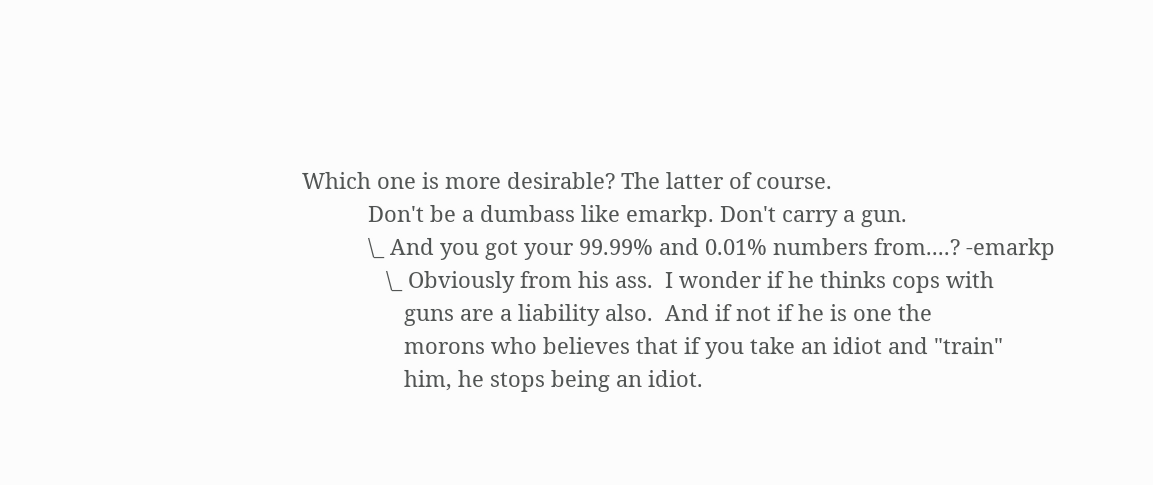Which one is more desirable? The latter of course.
           Don't be a dumbass like emarkp. Don't carry a gun.
           \_ And you got your 99.99% and 0.01% numbers from....? -emarkp
              \_ Obviously from his ass.  I wonder if he thinks cops with
                 guns are a liability also.  And if not if he is one the
                 morons who believes that if you take an idiot and "train"
                 him, he stops being an idiot.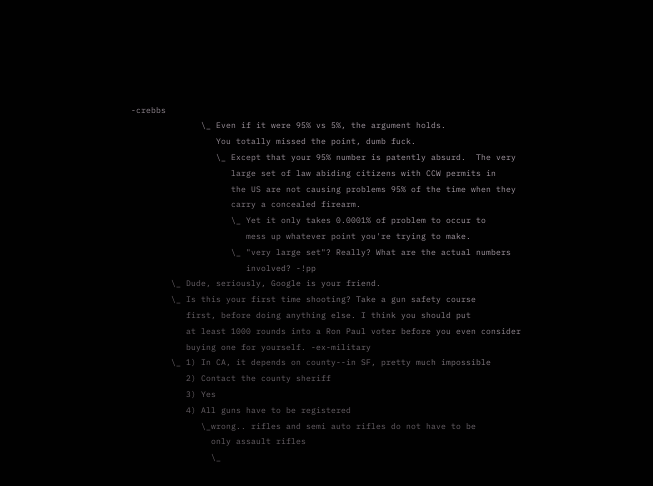-crebbs
              \_ Even if it were 95% vs 5%, the argument holds.
                 You totally missed the point, dumb fuck.
                 \_ Except that your 95% number is patently absurd.  The very
                    large set of law abiding citizens with CCW permits in
                    the US are not causing problems 95% of the time when they
                    carry a concealed firearm.
                    \_ Yet it only takes 0.0001% of problem to occur to
                       mess up whatever point you're trying to make.
                    \_ "very large set"? Really? What are the actual numbers
                       involved? -!pp
        \_ Dude, seriously, Google is your friend.
        \_ Is this your first time shooting? Take a gun safety course
           first, before doing anything else. I think you should put
           at least 1000 rounds into a Ron Paul voter before you even consider
           buying one for yourself. -ex-military
        \_ 1) In CA, it depends on county--in SF, pretty much impossible
           2) Contact the county sheriff
           3) Yes
           4) All guns have to be registered
              \_wrong.. rifles and semi auto rifles do not have to be
                only assault rifles
                \_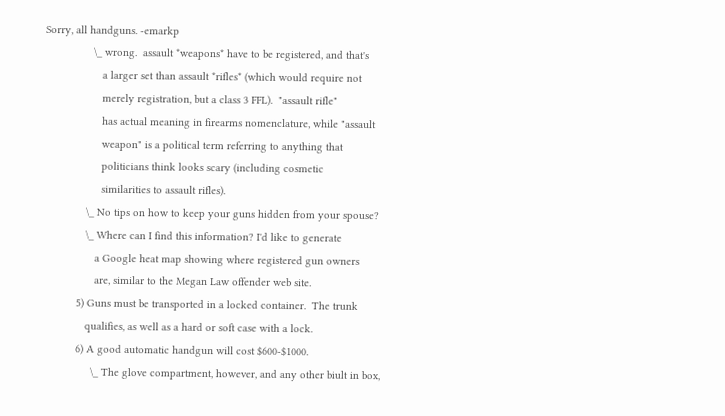Sorry, all handguns. -emarkp
                \_ wrong.  assault *weapons* have to be registered, and that's
                   a larger set than assault *rifles* (which would require not
                   merely registration, but a class 3 FFL).  "assault rifle"
                   has actual meaning in firearms nomenclature, while "assault
                   weapon" is a political term referring to anything that
                   politicians think looks scary (including cosmetic
                   similarities to assault rifles).
              \_ No tips on how to keep your guns hidden from your spouse?
              \_ Where can I find this information? I'd like to generate
                 a Google heat map showing where registered gun owners
                 are, similar to the Megan Law offender web site.
           5) Guns must be transported in a locked container.  The trunk
              qualifies, as well as a hard or soft case with a lock.
           6) A good automatic handgun will cost $600-$1000.
                \_ The glove compartment, however, and any other biult in box,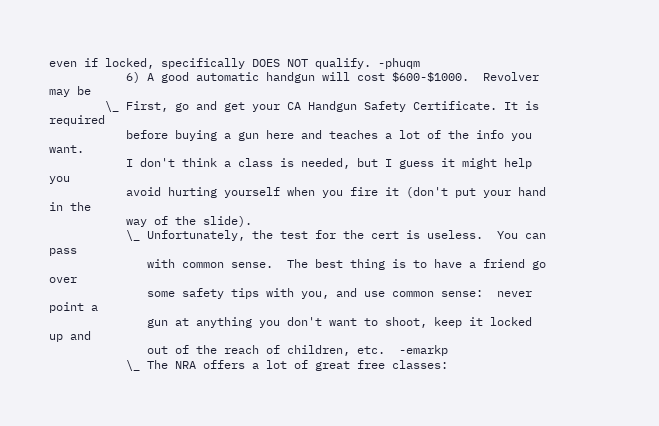even if locked, specifically DOES NOT qualify. -phuqm
           6) A good automatic handgun will cost $600-$1000.  Revolver may be
        \_ First, go and get your CA Handgun Safety Certificate. It is required
           before buying a gun here and teaches a lot of the info you want.
           I don't think a class is needed, but I guess it might help you
           avoid hurting yourself when you fire it (don't put your hand in the
           way of the slide).
           \_ Unfortunately, the test for the cert is useless.  You can pass
              with common sense.  The best thing is to have a friend go over
              some safety tips with you, and use common sense:  never point a
              gun at anything you don't want to shoot, keep it locked up and
              out of the reach of children, etc.  -emarkp
           \_ The NRA offers a lot of great free classes: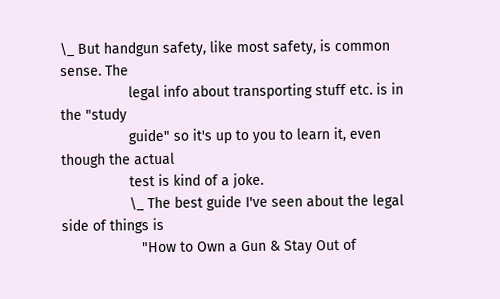\_ But handgun safety, like most safety, is common sense. The
                 legal info about transporting stuff etc. is in the "study
                 guide" so it's up to you to learn it, even though the actual
                 test is kind of a joke.
                 \_ The best guide I've seen about the legal side of things is
                    "How to Own a Gun & Stay Out of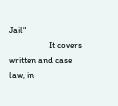Jail"
                    It covers written and case law, in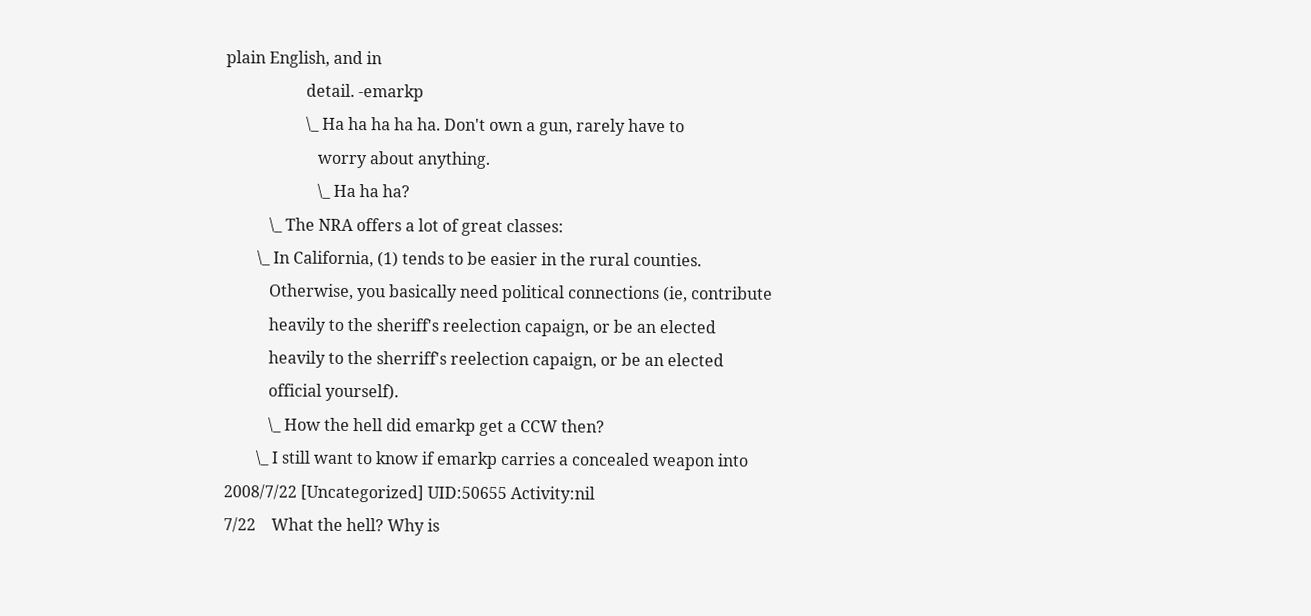plain English, and in
                    detail. -emarkp
                    \_ Ha ha ha ha ha. Don't own a gun, rarely have to
                       worry about anything.
                       \_ Ha ha ha?
           \_ The NRA offers a lot of great classes:
        \_ In California, (1) tends to be easier in the rural counties.
           Otherwise, you basically need political connections (ie, contribute
           heavily to the sheriff's reelection capaign, or be an elected
           heavily to the sherriff's reelection capaign, or be an elected
           official yourself).
           \_ How the hell did emarkp get a CCW then?
        \_ I still want to know if emarkp carries a concealed weapon into
2008/7/22 [Uncategorized] UID:50655 Activity:nil
7/22    What the hell? Why is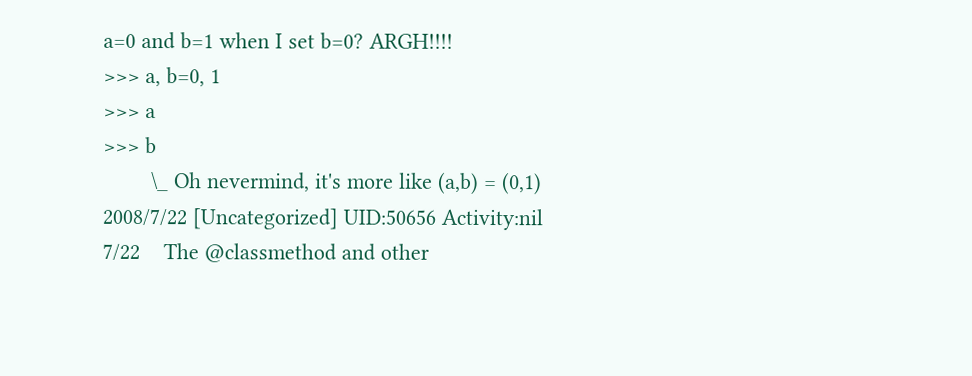a=0 and b=1 when I set b=0? ARGH!!!!
>>> a, b=0, 1
>>> a
>>> b
        \_ Oh nevermind, it's more like (a,b) = (0,1)
2008/7/22 [Uncategorized] UID:50656 Activity:nil
7/22    The @classmethod and other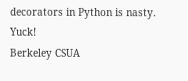decorators in Python is nasty. Yuck!
Berkeley CSUA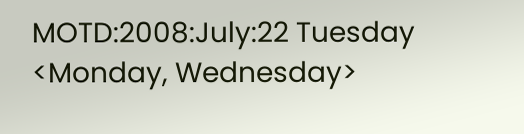MOTD:2008:July:22 Tuesday <Monday, Wednesday>